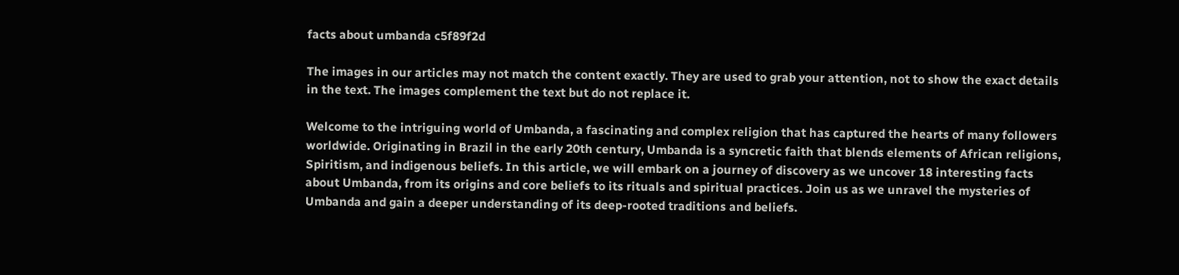facts about umbanda c5f89f2d

The images in our articles may not match the content exactly. They are used to grab your attention, not to show the exact details in the text. The images complement the text but do not replace it.

Welcome to the intriguing world of Umbanda, a fascinating and complex religion that has captured the hearts of many followers worldwide. Originating in Brazil in the early 20th century, Umbanda is a syncretic faith that blends elements of African religions, Spiritism, and indigenous beliefs. In this article, we will embark on a journey of discovery as we uncover 18 interesting facts about Umbanda, from its origins and core beliefs to its rituals and spiritual practices. Join us as we unravel the mysteries of Umbanda and gain a deeper understanding of its deep-rooted traditions and beliefs.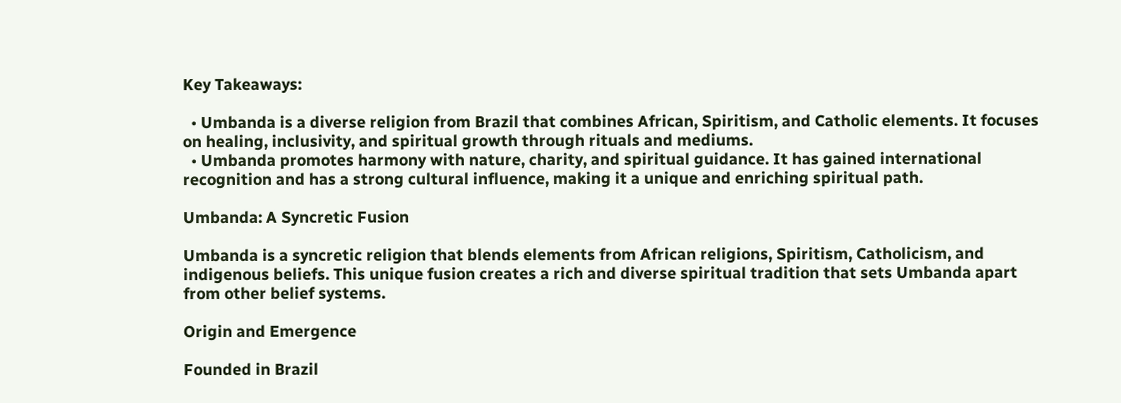Key Takeaways:

  • Umbanda is a diverse religion from Brazil that combines African, Spiritism, and Catholic elements. It focuses on healing, inclusivity, and spiritual growth through rituals and mediums.
  • Umbanda promotes harmony with nature, charity, and spiritual guidance. It has gained international recognition and has a strong cultural influence, making it a unique and enriching spiritual path.

Umbanda: A Syncretic Fusion

Umbanda is a syncretic religion that blends elements from African religions, Spiritism, Catholicism, and indigenous beliefs. This unique fusion creates a rich and diverse spiritual tradition that sets Umbanda apart from other belief systems.

Origin and Emergence

Founded in Brazil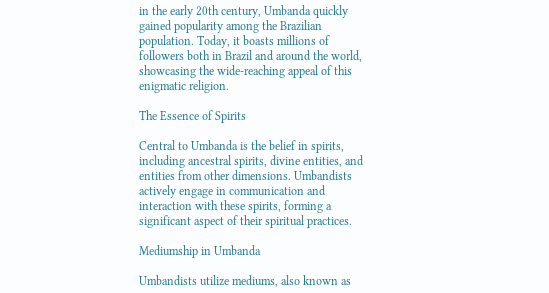in the early 20th century, Umbanda quickly gained popularity among the Brazilian population. Today, it boasts millions of followers both in Brazil and around the world, showcasing the wide-reaching appeal of this enigmatic religion.

The Essence of Spirits

Central to Umbanda is the belief in spirits, including ancestral spirits, divine entities, and entities from other dimensions. Umbandists actively engage in communication and interaction with these spirits, forming a significant aspect of their spiritual practices.

Mediumship in Umbanda

Umbandists utilize mediums, also known as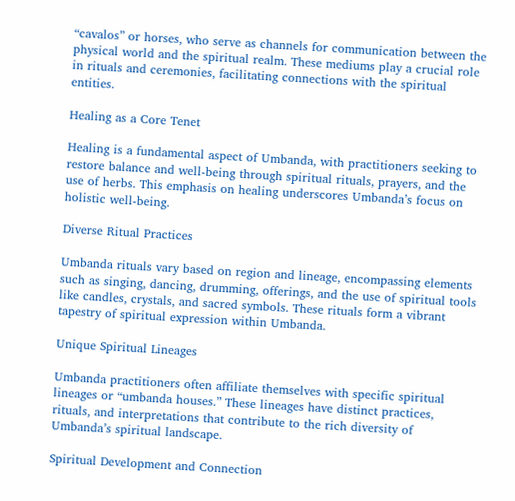“cavalos” or horses, who serve as channels for communication between the physical world and the spiritual realm. These mediums play a crucial role in rituals and ceremonies, facilitating connections with the spiritual entities.

Healing as a Core Tenet

Healing is a fundamental aspect of Umbanda, with practitioners seeking to restore balance and well-being through spiritual rituals, prayers, and the use of herbs. This emphasis on healing underscores Umbanda’s focus on holistic well-being.

Diverse Ritual Practices

Umbanda rituals vary based on region and lineage, encompassing elements such as singing, dancing, drumming, offerings, and the use of spiritual tools like candles, crystals, and sacred symbols. These rituals form a vibrant tapestry of spiritual expression within Umbanda.

Unique Spiritual Lineages

Umbanda practitioners often affiliate themselves with specific spiritual lineages or “umbanda houses.” These lineages have distinct practices, rituals, and interpretations that contribute to the rich diversity of Umbanda’s spiritual landscape.

Spiritual Development and Connection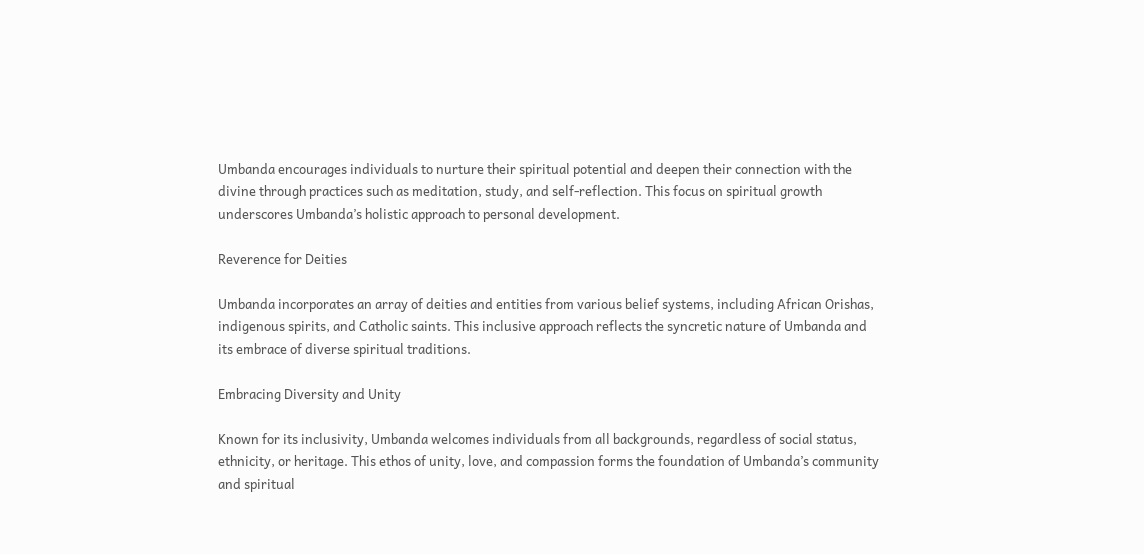Umbanda encourages individuals to nurture their spiritual potential and deepen their connection with the divine through practices such as meditation, study, and self-reflection. This focus on spiritual growth underscores Umbanda’s holistic approach to personal development.

Reverence for Deities

Umbanda incorporates an array of deities and entities from various belief systems, including African Orishas, indigenous spirits, and Catholic saints. This inclusive approach reflects the syncretic nature of Umbanda and its embrace of diverse spiritual traditions.

Embracing Diversity and Unity

Known for its inclusivity, Umbanda welcomes individuals from all backgrounds, regardless of social status, ethnicity, or heritage. This ethos of unity, love, and compassion forms the foundation of Umbanda’s community and spiritual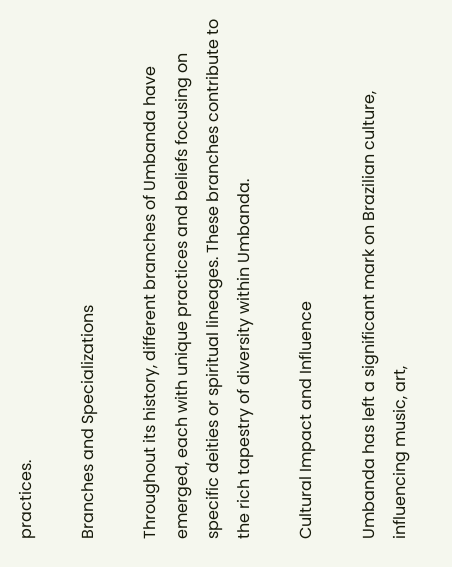practices.

Branches and Specializations

Throughout its history, different branches of Umbanda have emerged, each with unique practices and beliefs focusing on specific deities or spiritual lineages. These branches contribute to the rich tapestry of diversity within Umbanda.

Cultural Impact and Influence

Umbanda has left a significant mark on Brazilian culture, influencing music, art,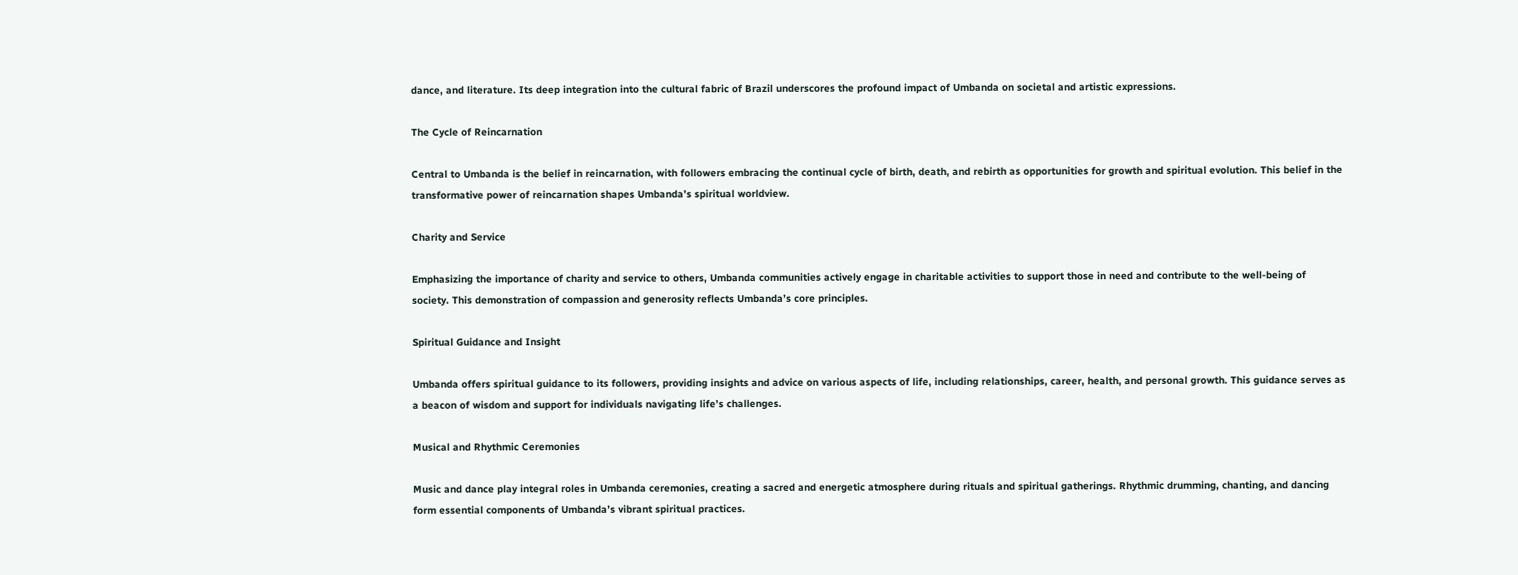dance, and literature. Its deep integration into the cultural fabric of Brazil underscores the profound impact of Umbanda on societal and artistic expressions.

The Cycle of Reincarnation

Central to Umbanda is the belief in reincarnation, with followers embracing the continual cycle of birth, death, and rebirth as opportunities for growth and spiritual evolution. This belief in the transformative power of reincarnation shapes Umbanda’s spiritual worldview.

Charity and Service

Emphasizing the importance of charity and service to others, Umbanda communities actively engage in charitable activities to support those in need and contribute to the well-being of society. This demonstration of compassion and generosity reflects Umbanda’s core principles.

Spiritual Guidance and Insight

Umbanda offers spiritual guidance to its followers, providing insights and advice on various aspects of life, including relationships, career, health, and personal growth. This guidance serves as a beacon of wisdom and support for individuals navigating life’s challenges.

Musical and Rhythmic Ceremonies

Music and dance play integral roles in Umbanda ceremonies, creating a sacred and energetic atmosphere during rituals and spiritual gatherings. Rhythmic drumming, chanting, and dancing form essential components of Umbanda’s vibrant spiritual practices.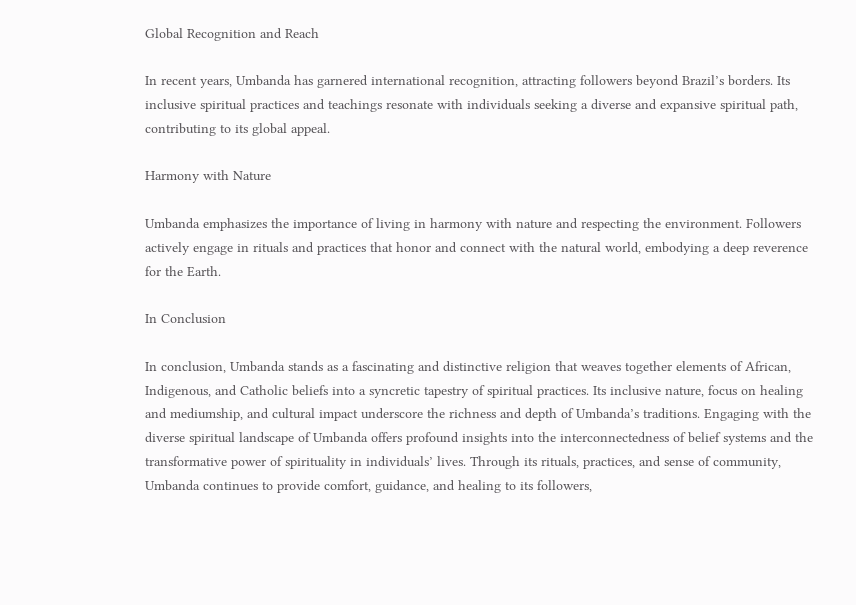Global Recognition and Reach

In recent years, Umbanda has garnered international recognition, attracting followers beyond Brazil’s borders. Its inclusive spiritual practices and teachings resonate with individuals seeking a diverse and expansive spiritual path, contributing to its global appeal.

Harmony with Nature

Umbanda emphasizes the importance of living in harmony with nature and respecting the environment. Followers actively engage in rituals and practices that honor and connect with the natural world, embodying a deep reverence for the Earth.

In Conclusion

In conclusion, Umbanda stands as a fascinating and distinctive religion that weaves together elements of African, Indigenous, and Catholic beliefs into a syncretic tapestry of spiritual practices. Its inclusive nature, focus on healing and mediumship, and cultural impact underscore the richness and depth of Umbanda’s traditions. Engaging with the diverse spiritual landscape of Umbanda offers profound insights into the interconnectedness of belief systems and the transformative power of spirituality in individuals’ lives. Through its rituals, practices, and sense of community, Umbanda continues to provide comfort, guidance, and healing to its followers,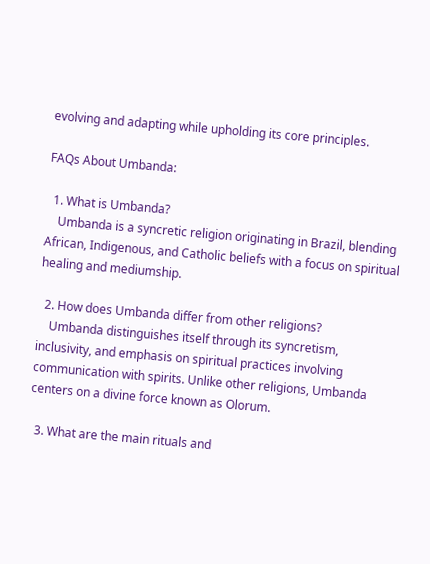evolving and adapting while upholding its core principles.

FAQs About Umbanda:

  1. What is Umbanda?
    Umbanda is a syncretic religion originating in Brazil, blending African, Indigenous, and Catholic beliefs with a focus on spiritual healing and mediumship.

  2. How does Umbanda differ from other religions?
    Umbanda distinguishes itself through its syncretism, inclusivity, and emphasis on spiritual practices involving communication with spirits. Unlike other religions, Umbanda centers on a divine force known as Olorum.

  3. What are the main rituals and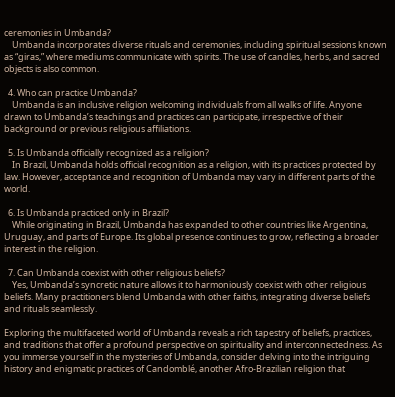ceremonies in Umbanda?
    Umbanda incorporates diverse rituals and ceremonies, including spiritual sessions known as “giras,” where mediums communicate with spirits. The use of candles, herbs, and sacred objects is also common.

  4. Who can practice Umbanda?
    Umbanda is an inclusive religion welcoming individuals from all walks of life. Anyone drawn to Umbanda’s teachings and practices can participate, irrespective of their background or previous religious affiliations.

  5. Is Umbanda officially recognized as a religion?
    In Brazil, Umbanda holds official recognition as a religion, with its practices protected by law. However, acceptance and recognition of Umbanda may vary in different parts of the world.

  6. Is Umbanda practiced only in Brazil?
    While originating in Brazil, Umbanda has expanded to other countries like Argentina, Uruguay, and parts of Europe. Its global presence continues to grow, reflecting a broader interest in the religion.

  7. Can Umbanda coexist with other religious beliefs?
    Yes, Umbanda’s syncretic nature allows it to harmoniously coexist with other religious beliefs. Many practitioners blend Umbanda with other faiths, integrating diverse beliefs and rituals seamlessly.

Exploring the multifaceted world of Umbanda reveals a rich tapestry of beliefs, practices, and traditions that offer a profound perspective on spirituality and interconnectedness. As you immerse yourself in the mysteries of Umbanda, consider delving into the intriguing history and enigmatic practices of Candomblé, another Afro-Brazilian religion that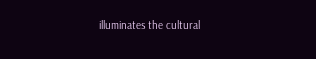illuminates the cultural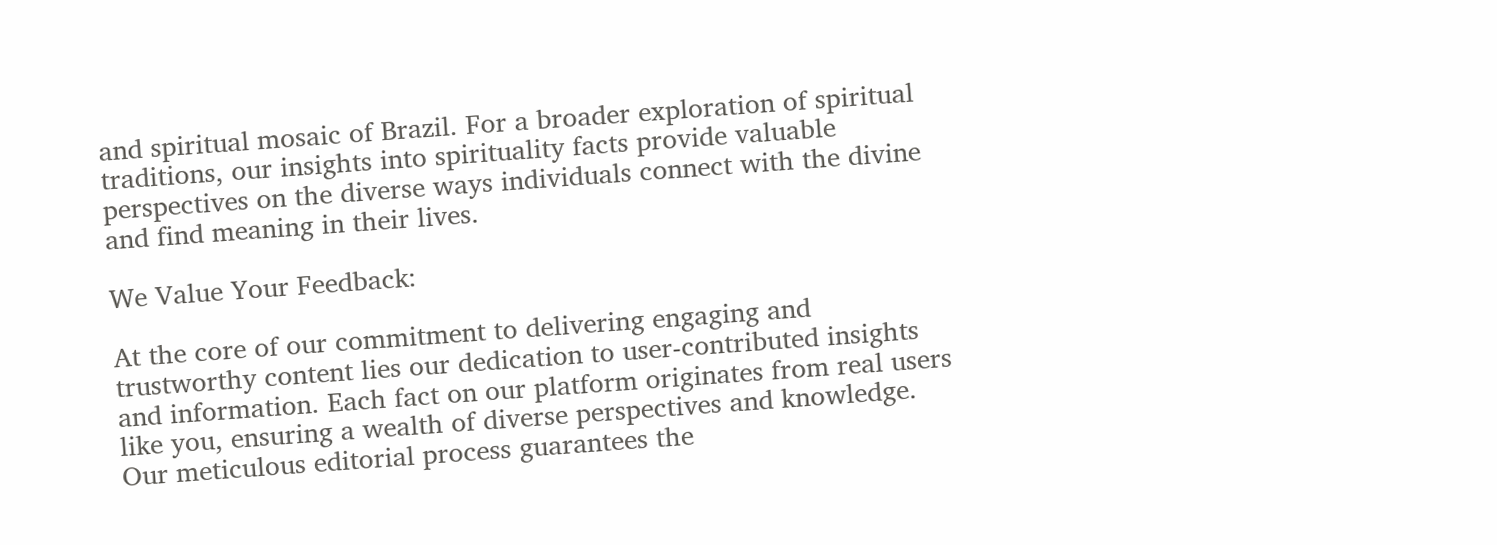and spiritual mosaic of Brazil. For a broader exploration of spiritual traditions, our insights into spirituality facts provide valuable perspectives on the diverse ways individuals connect with the divine and find meaning in their lives.

We Value Your Feedback:

At the core of our commitment to delivering engaging and trustworthy content lies our dedication to user-contributed insights and information. Each fact on our platform originates from real users like you, ensuring a wealth of diverse perspectives and knowledge. Our meticulous editorial process guarantees the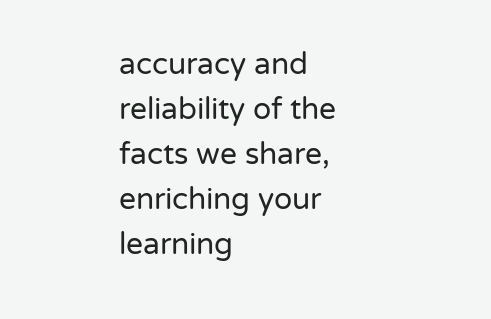accuracy and reliability of the facts we share, enriching your learning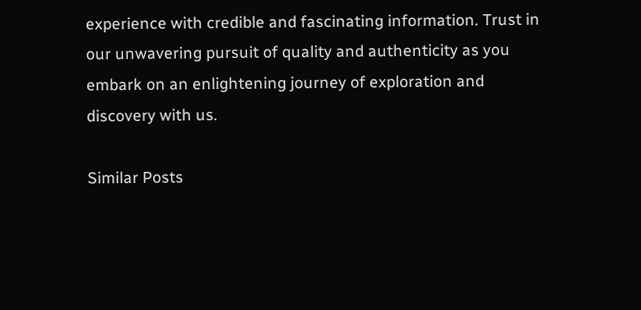experience with credible and fascinating information. Trust in our unwavering pursuit of quality and authenticity as you embark on an enlightening journey of exploration and discovery with us.

Similar Posts